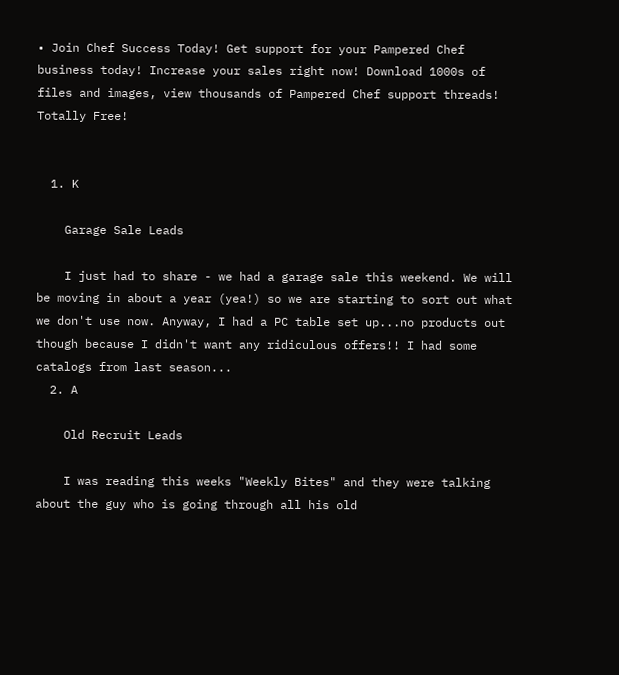• Join Chef Success Today! Get support for your Pampered Chef business today! Increase your sales right now! Download 1000s of files and images, view thousands of Pampered Chef support threads! Totally Free!


  1. K

    Garage Sale Leads

    I just had to share - we had a garage sale this weekend. We will be moving in about a year (yea!) so we are starting to sort out what we don't use now. Anyway, I had a PC table set up...no products out though because I didn't want any ridiculous offers!! I had some catalogs from last season...
  2. A

    Old Recruit Leads

    I was reading this weeks "Weekly Bites" and they were talking about the guy who is going through all his old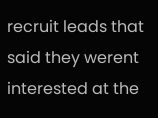recruit leads that said they werent interested at the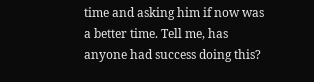time and asking him if now was a better time. Tell me, has anyone had success doing this?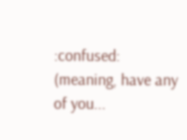:confused: (meaning, have any of you...